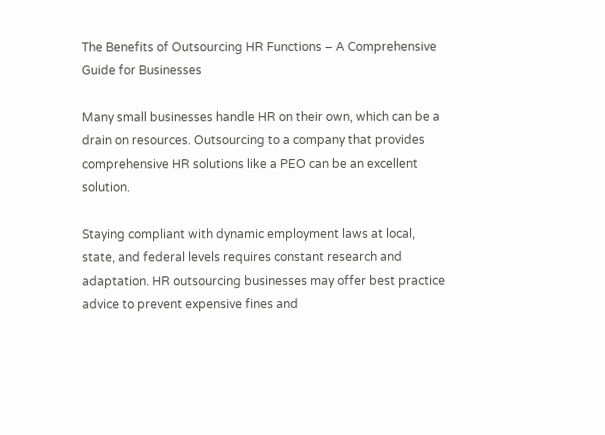The Benefits of Outsourcing HR Functions – A Comprehensive Guide for Businesses

Many small businesses handle HR on their own, which can be a drain on resources. Outsourcing to a company that provides comprehensive HR solutions like a PEO can be an excellent solution.

Staying compliant with dynamic employment laws at local, state, and federal levels requires constant research and adaptation. HR outsourcing businesses may offer best practice advice to prevent expensive fines and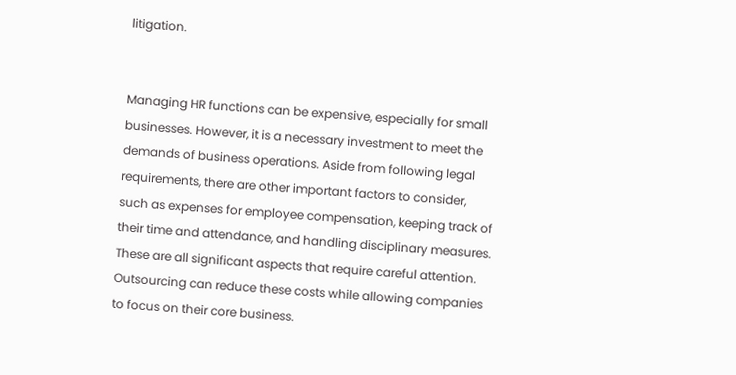litigation.


Managing HR functions can be expensive, especially for small businesses. However, it is a necessary investment to meet the demands of business operations. Aside from following legal requirements, there are other important factors to consider, such as expenses for employee compensation, keeping track of their time and attendance, and handling disciplinary measures. These are all significant aspects that require careful attention. Outsourcing can reduce these costs while allowing companies to focus on their core business.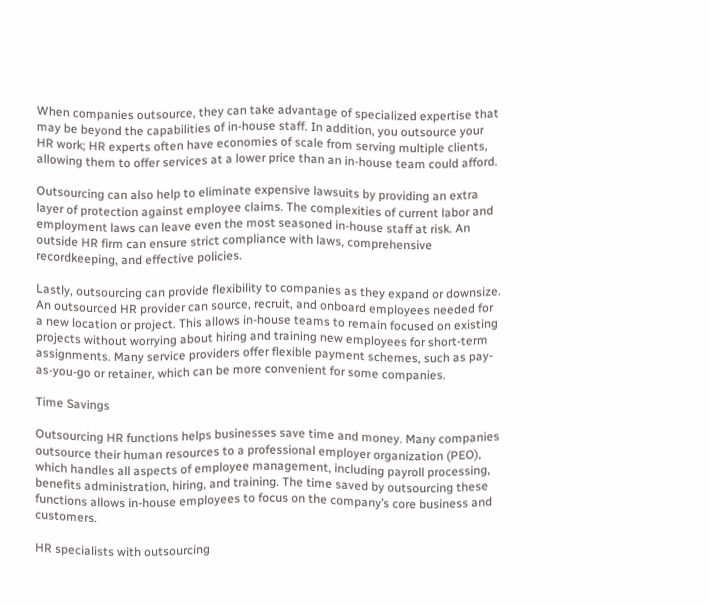When companies outsource, they can take advantage of specialized expertise that may be beyond the capabilities of in-house staff. In addition, you outsource your HR work; HR experts often have economies of scale from serving multiple clients, allowing them to offer services at a lower price than an in-house team could afford.

Outsourcing can also help to eliminate expensive lawsuits by providing an extra layer of protection against employee claims. The complexities of current labor and employment laws can leave even the most seasoned in-house staff at risk. An outside HR firm can ensure strict compliance with laws, comprehensive recordkeeping, and effective policies.

Lastly, outsourcing can provide flexibility to companies as they expand or downsize. An outsourced HR provider can source, recruit, and onboard employees needed for a new location or project. This allows in-house teams to remain focused on existing projects without worrying about hiring and training new employees for short-term assignments. Many service providers offer flexible payment schemes, such as pay-as-you-go or retainer, which can be more convenient for some companies.

Time Savings

Outsourcing HR functions helps businesses save time and money. Many companies outsource their human resources to a professional employer organization (PEO), which handles all aspects of employee management, including payroll processing, benefits administration, hiring, and training. The time saved by outsourcing these functions allows in-house employees to focus on the company’s core business and customers.

HR specialists with outsourcing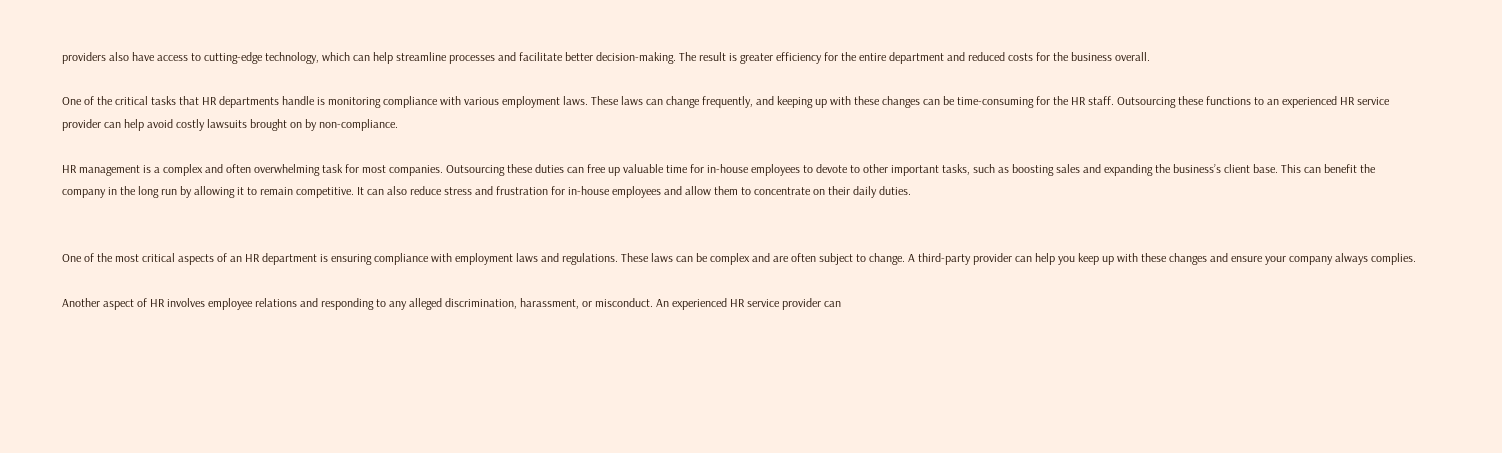providers also have access to cutting-edge technology, which can help streamline processes and facilitate better decision-making. The result is greater efficiency for the entire department and reduced costs for the business overall.

One of the critical tasks that HR departments handle is monitoring compliance with various employment laws. These laws can change frequently, and keeping up with these changes can be time-consuming for the HR staff. Outsourcing these functions to an experienced HR service provider can help avoid costly lawsuits brought on by non-compliance.

HR management is a complex and often overwhelming task for most companies. Outsourcing these duties can free up valuable time for in-house employees to devote to other important tasks, such as boosting sales and expanding the business’s client base. This can benefit the company in the long run by allowing it to remain competitive. It can also reduce stress and frustration for in-house employees and allow them to concentrate on their daily duties.


One of the most critical aspects of an HR department is ensuring compliance with employment laws and regulations. These laws can be complex and are often subject to change. A third-party provider can help you keep up with these changes and ensure your company always complies.

Another aspect of HR involves employee relations and responding to any alleged discrimination, harassment, or misconduct. An experienced HR service provider can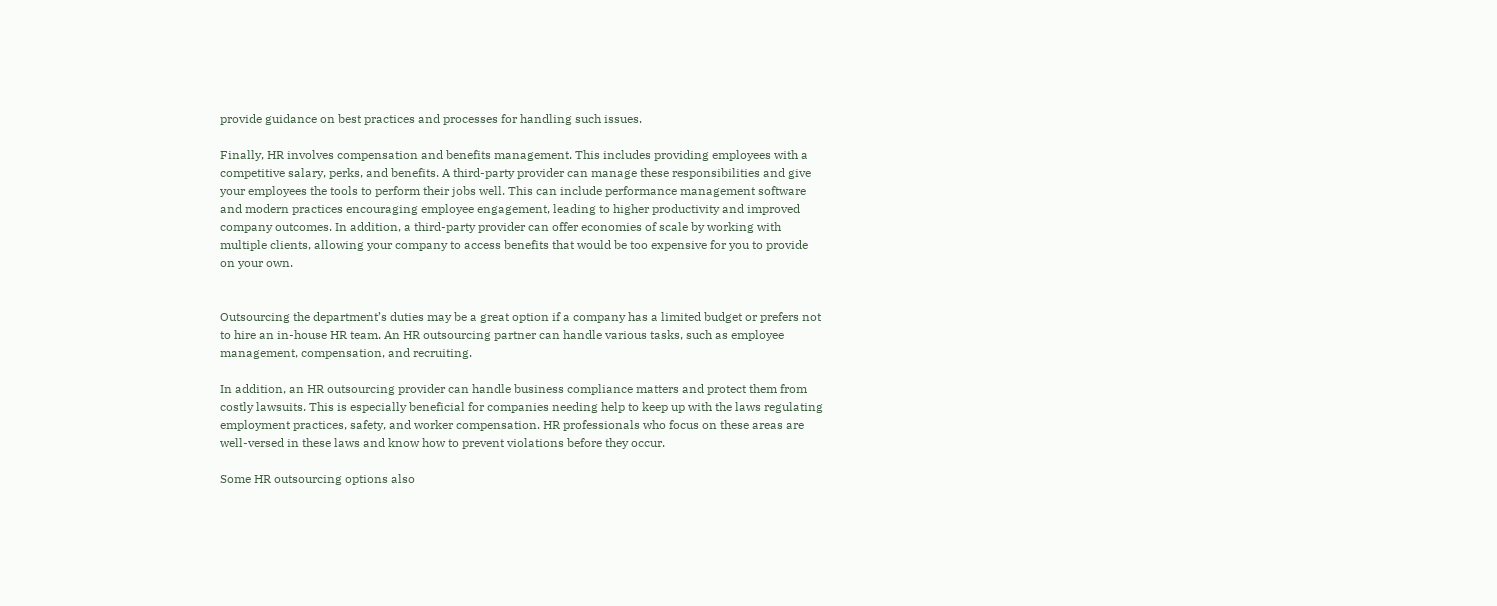provide guidance on best practices and processes for handling such issues.

Finally, HR involves compensation and benefits management. This includes providing employees with a competitive salary, perks, and benefits. A third-party provider can manage these responsibilities and give your employees the tools to perform their jobs well. This can include performance management software and modern practices encouraging employee engagement, leading to higher productivity and improved company outcomes. In addition, a third-party provider can offer economies of scale by working with multiple clients, allowing your company to access benefits that would be too expensive for you to provide on your own.


Outsourcing the department’s duties may be a great option if a company has a limited budget or prefers not to hire an in-house HR team. An HR outsourcing partner can handle various tasks, such as employee management, compensation, and recruiting.

In addition, an HR outsourcing provider can handle business compliance matters and protect them from costly lawsuits. This is especially beneficial for companies needing help to keep up with the laws regulating employment practices, safety, and worker compensation. HR professionals who focus on these areas are well-versed in these laws and know how to prevent violations before they occur.

Some HR outsourcing options also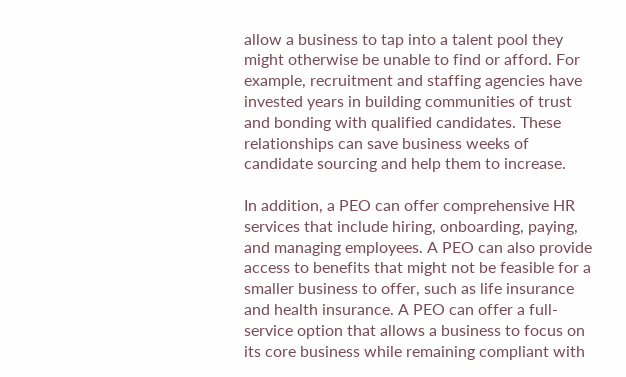allow a business to tap into a talent pool they might otherwise be unable to find or afford. For example, recruitment and staffing agencies have invested years in building communities of trust and bonding with qualified candidates. These relationships can save business weeks of candidate sourcing and help them to increase.

In addition, a PEO can offer comprehensive HR services that include hiring, onboarding, paying, and managing employees. A PEO can also provide access to benefits that might not be feasible for a smaller business to offer, such as life insurance and health insurance. A PEO can offer a full-service option that allows a business to focus on its core business while remaining compliant with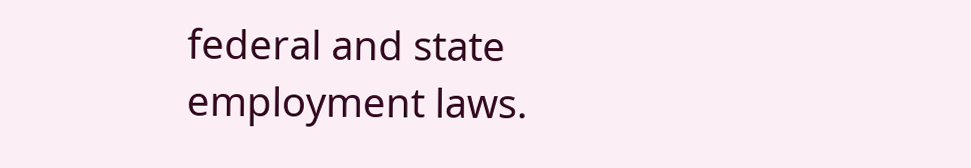federal and state employment laws.